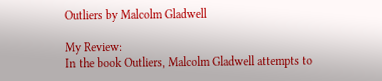Outliers by Malcolm Gladwell

My Review:
In the book Outliers, Malcolm Gladwell attempts to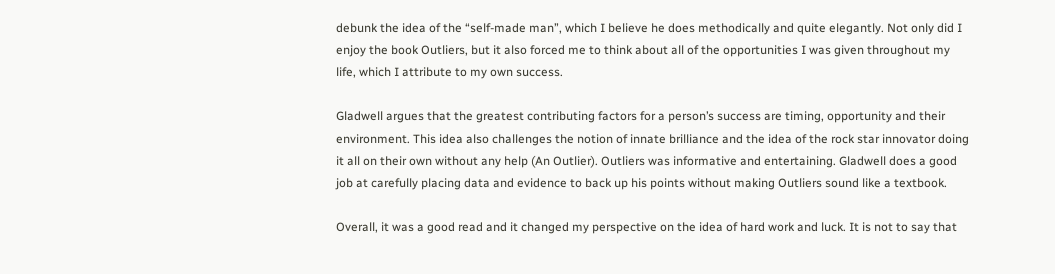debunk the idea of the “self-made man”, which I believe he does methodically and quite elegantly. Not only did I enjoy the book Outliers, but it also forced me to think about all of the opportunities I was given throughout my life, which I attribute to my own success.

Gladwell argues that the greatest contributing factors for a person’s success are timing, opportunity and their environment. This idea also challenges the notion of innate brilliance and the idea of the rock star innovator doing it all on their own without any help (An Outlier). Outliers was informative and entertaining. Gladwell does a good job at carefully placing data and evidence to back up his points without making Outliers sound like a textbook.

Overall, it was a good read and it changed my perspective on the idea of hard work and luck. It is not to say that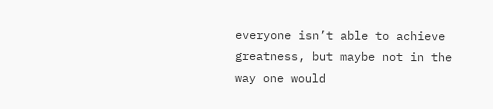everyone isn’t able to achieve greatness, but maybe not in the way one would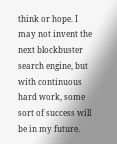think or hope. I may not invent the next blockbuster search engine, but with continuous hard work, some sort of success will be in my future.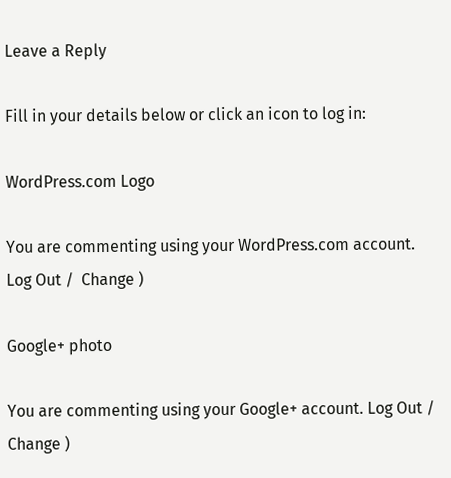Leave a Reply

Fill in your details below or click an icon to log in:

WordPress.com Logo

You are commenting using your WordPress.com account. Log Out /  Change )

Google+ photo

You are commenting using your Google+ account. Log Out /  Change )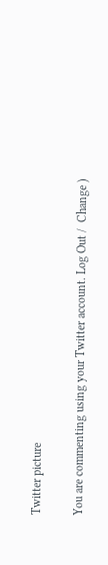Twitter picture

You are commenting using your Twitter account. Log Out /  Change )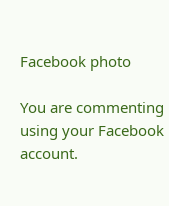Facebook photo

You are commenting using your Facebook account.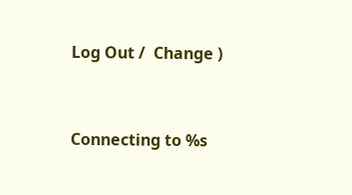Log Out /  Change )


Connecting to %s